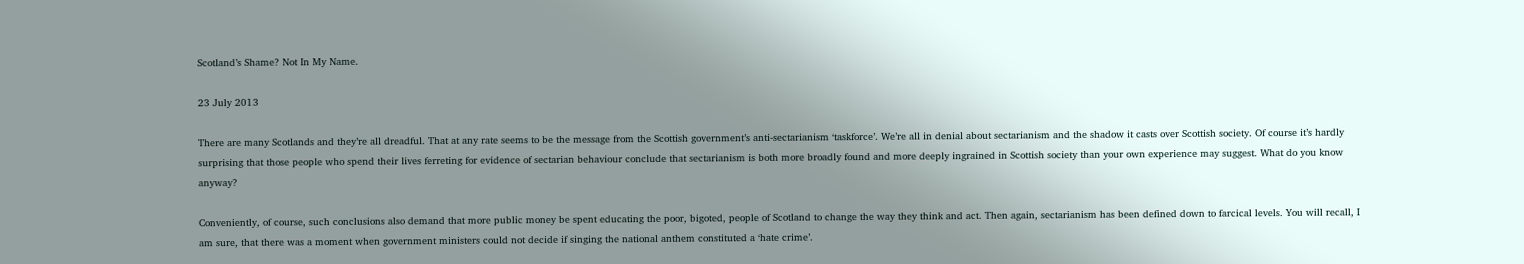Scotland’s Shame? Not In My Name.

23 July 2013

There are many Scotlands and they’re all dreadful. That at any rate seems to be the message from the Scottish government’s anti-sectarianism ‘taskforce’. We’re all in denial about sectarianism and the shadow it casts over Scottish society. Of course it’s hardly surprising that those people who spend their lives ferreting for evidence of sectarian behaviour conclude that sectarianism is both more broadly found and more deeply ingrained in Scottish society than your own experience may suggest. What do you know anyway?

Conveniently, of course, such conclusions also demand that more public money be spent educating the poor, bigoted, people of Scotland to change the way they think and act. Then again, sectarianism has been defined down to farcical levels. You will recall, I am sure, that there was a moment when government ministers could not decide if singing the national anthem constituted a ‘hate crime’.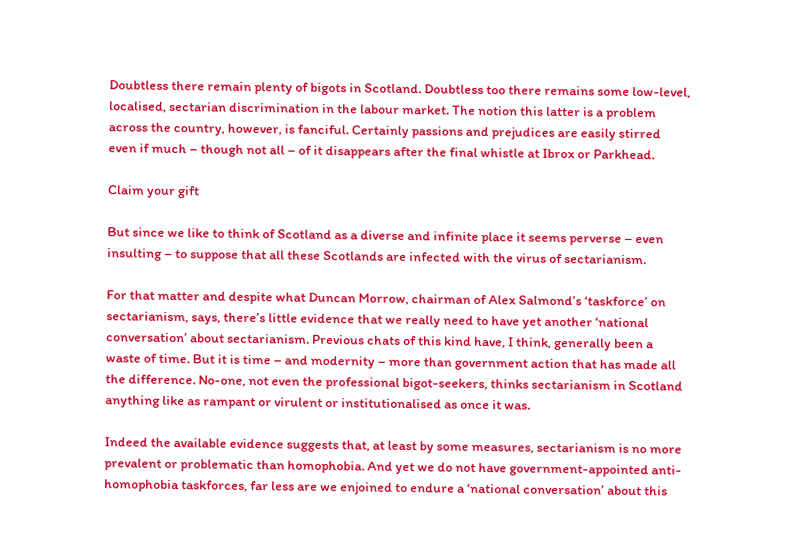Doubtless there remain plenty of bigots in Scotland. Doubtless too there remains some low-level, localised, sectarian discrimination in the labour market. The notion this latter is a problem across the country, however, is fanciful. Certainly passions and prejudices are easily stirred even if much – though not all – of it disappears after the final whistle at Ibrox or Parkhead.

Claim your gift

But since we like to think of Scotland as a diverse and infinite place it seems perverse – even insulting – to suppose that all these Scotlands are infected with the virus of sectarianism.

For that matter and despite what Duncan Morrow, chairman of Alex Salmond’s ‘taskforce’ on sectarianism, says, there’s little evidence that we really need to have yet another ‘national conversation’ about sectarianism. Previous chats of this kind have, I think, generally been a waste of time. But it is time – and modernity – more than government action that has made all the difference. No-one, not even the professional bigot-seekers, thinks sectarianism in Scotland anything like as rampant or virulent or institutionalised as once it was.

Indeed the available evidence suggests that, at least by some measures, sectarianism is no more prevalent or problematic than homophobia. And yet we do not have government-appointed anti-homophobia taskforces, far less are we enjoined to endure a ‘national conversation’ about this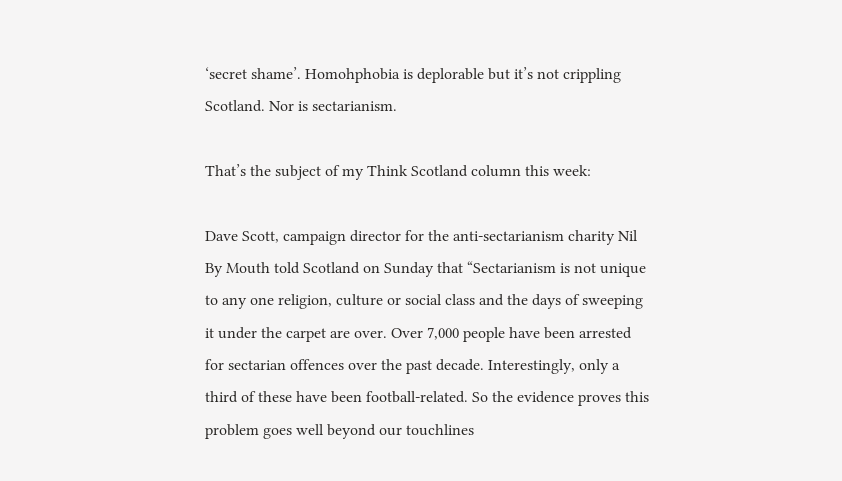‘secret shame’. Homohphobia is deplorable but it’s not crippling Scotland. Nor is sectarianism.

That’s the subject of my Think Scotland column this week:

Dave Scott, campaign director for the anti-sectarianism charity Nil By Mouth told Scotland on Sunday that “Sectarianism is not unique to any one religion, culture or social class and the days of sweeping it under the carpet are over. Over 7,000 people have been arrested for sectarian offences over the past decade. Interestingly, only a third of these have been football-related. So the evidence proves this problem goes well beyond our touchlines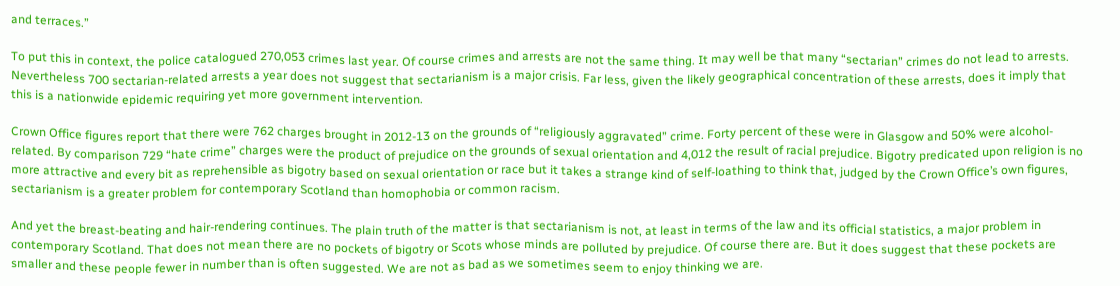and terraces.”

To put this in context, the police catalogued 270,053 crimes last year. Of course crimes and arrests are not the same thing. It may well be that many “sectarian” crimes do not lead to arrests. Nevertheless 700 sectarian-related arrests a year does not suggest that sectarianism is a major crisis. Far less, given the likely geographical concentration of these arrests, does it imply that this is a nationwide epidemic requiring yet more government intervention.

Crown Office figures report that there were 762 charges brought in 2012-13 on the grounds of “religiously aggravated” crime. Forty percent of these were in Glasgow and 50% were alcohol-related. By comparison 729 “hate crime” charges were the product of prejudice on the grounds of sexual orientation and 4,012 the result of racial prejudice. Bigotry predicated upon religion is no more attractive and every bit as reprehensible as bigotry based on sexual orientation or race but it takes a strange kind of self-loathing to think that, judged by the Crown Office’s own figures, sectarianism is a greater problem for contemporary Scotland than homophobia or common racism.

And yet the breast-beating and hair-rendering continues. The plain truth of the matter is that sectarianism is not, at least in terms of the law and its official statistics, a major problem in contemporary Scotland. That does not mean there are no pockets of bigotry or Scots whose minds are polluted by prejudice. Of course there are. But it does suggest that these pockets are smaller and these people fewer in number than is often suggested. We are not as bad as we sometimes seem to enjoy thinking we are.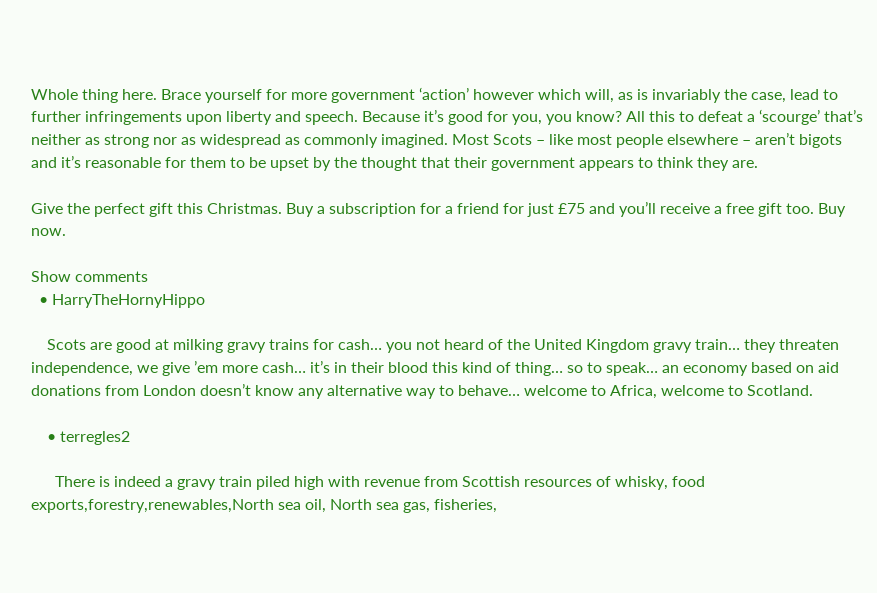Whole thing here. Brace yourself for more government ‘action’ however which will, as is invariably the case, lead to further infringements upon liberty and speech. Because it’s good for you, you know? All this to defeat a ‘scourge’ that’s neither as strong nor as widespread as commonly imagined. Most Scots – like most people elsewhere – aren’t bigots and it’s reasonable for them to be upset by the thought that their government appears to think they are.

Give the perfect gift this Christmas. Buy a subscription for a friend for just £75 and you’ll receive a free gift too. Buy now.

Show comments
  • HarryTheHornyHippo

    Scots are good at milking gravy trains for cash… you not heard of the United Kingdom gravy train… they threaten independence, we give ’em more cash… it’s in their blood this kind of thing… so to speak… an economy based on aid donations from London doesn’t know any alternative way to behave… welcome to Africa, welcome to Scotland.

    • terregles2

      There is indeed a gravy train piled high with revenue from Scottish resources of whisky, food exports,forestry,renewables,North sea oil, North sea gas, fisheries,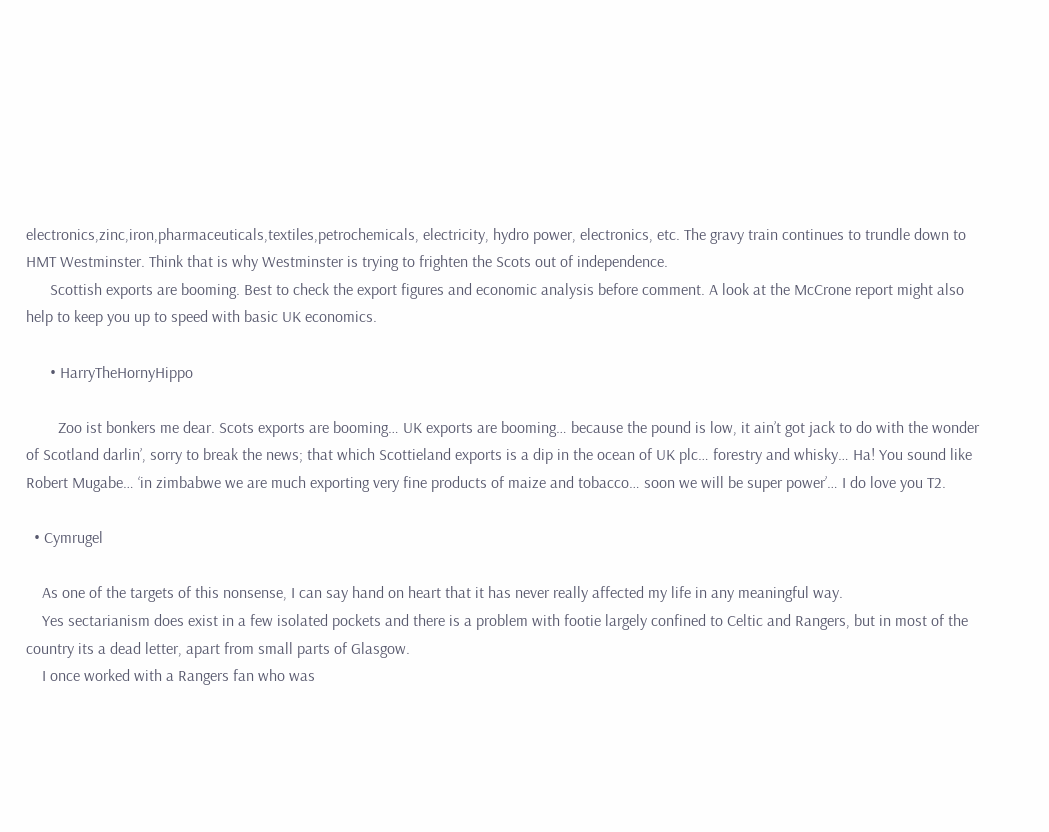electronics,zinc,iron,pharmaceuticals,textiles,petrochemicals, electricity, hydro power, electronics, etc. The gravy train continues to trundle down to HMT Westminster. Think that is why Westminster is trying to frighten the Scots out of independence.
      Scottish exports are booming. Best to check the export figures and economic analysis before comment. A look at the McCrone report might also help to keep you up to speed with basic UK economics.

      • HarryTheHornyHippo

        Zoo ist bonkers me dear. Scots exports are booming… UK exports are booming… because the pound is low, it ain’t got jack to do with the wonder of Scotland darlin’, sorry to break the news; that which Scottieland exports is a dip in the ocean of UK plc… forestry and whisky… Ha! You sound like Robert Mugabe… ‘in zimbabwe we are much exporting very fine products of maize and tobacco… soon we will be super power’… I do love you T2.

  • Cymrugel

    As one of the targets of this nonsense, I can say hand on heart that it has never really affected my life in any meaningful way.
    Yes sectarianism does exist in a few isolated pockets and there is a problem with footie largely confined to Celtic and Rangers, but in most of the country its a dead letter, apart from small parts of Glasgow.
    I once worked with a Rangers fan who was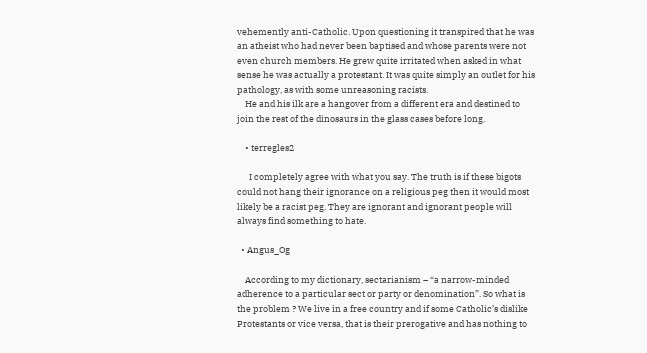vehemently anti-Catholic. Upon questioning it transpired that he was an atheist who had never been baptised and whose parents were not even church members. He grew quite irritated when asked in what sense he was actually a protestant. It was quite simply an outlet for his pathology, as with some unreasoning racists.
    He and his ilk are a hangover from a different era and destined to join the rest of the dinosaurs in the glass cases before long.

    • terregles2

      I completely agree with what you say. The truth is if these bigots could not hang their ignorance on a religious peg then it would most likely be a racist peg. They are ignorant and ignorant people will always find something to hate.

  • Angus_Og

    According to my dictionary, sectarianism – “a narrow-minded adherence to a particular sect or party or denomination”. So what is the problem ? We live in a free country and if some Catholic’s dislike Protestants or vice versa, that is their prerogative and has nothing to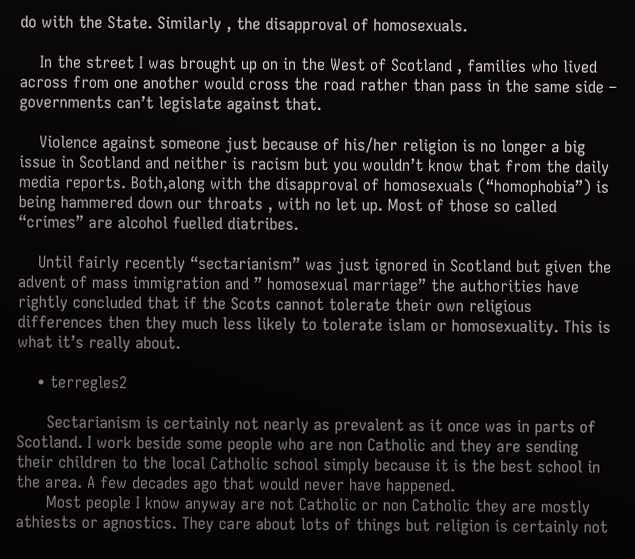do with the State. Similarly , the disapproval of homosexuals.

    In the street I was brought up on in the West of Scotland , families who lived across from one another would cross the road rather than pass in the same side – governments can’t legislate against that.

    Violence against someone just because of his/her religion is no longer a big issue in Scotland and neither is racism but you wouldn’t know that from the daily media reports. Both,along with the disapproval of homosexuals (“homophobia”) is being hammered down our throats , with no let up. Most of those so called “crimes” are alcohol fuelled diatribes.

    Until fairly recently “sectarianism” was just ignored in Scotland but given the advent of mass immigration and ” homosexual marriage” the authorities have rightly concluded that if the Scots cannot tolerate their own religious differences then they much less likely to tolerate islam or homosexuality. This is what it’s really about.

    • terregles2

      Sectarianism is certainly not nearly as prevalent as it once was in parts of Scotland. I work beside some people who are non Catholic and they are sending their children to the local Catholic school simply because it is the best school in the area. A few decades ago that would never have happened.
      Most people I know anyway are not Catholic or non Catholic they are mostly athiests or agnostics. They care about lots of things but religion is certainly not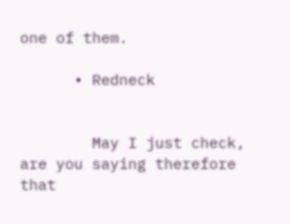one of them.

      • Redneck


        May I just check, are you saying therefore that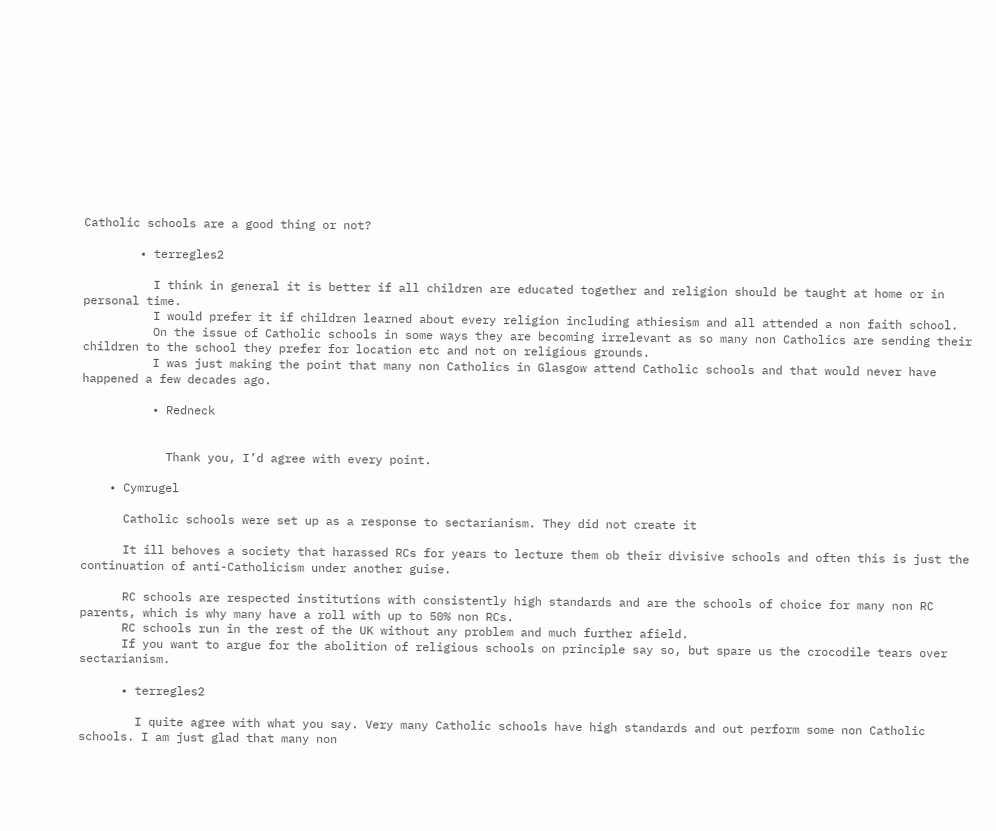Catholic schools are a good thing or not?

        • terregles2

          I think in general it is better if all children are educated together and religion should be taught at home or in personal time.
          I would prefer it if children learned about every religion including athiesism and all attended a non faith school.
          On the issue of Catholic schools in some ways they are becoming irrelevant as so many non Catholics are sending their children to the school they prefer for location etc and not on religious grounds.
          I was just making the point that many non Catholics in Glasgow attend Catholic schools and that would never have happened a few decades ago.

          • Redneck


            Thank you, I’d agree with every point.

    • Cymrugel

      Catholic schools were set up as a response to sectarianism. They did not create it

      It ill behoves a society that harassed RCs for years to lecture them ob their divisive schools and often this is just the continuation of anti-Catholicism under another guise.

      RC schools are respected institutions with consistently high standards and are the schools of choice for many non RC parents, which is why many have a roll with up to 50% non RCs.
      RC schools run in the rest of the UK without any problem and much further afield.
      If you want to argue for the abolition of religious schools on principle say so, but spare us the crocodile tears over sectarianism.

      • terregles2

        I quite agree with what you say. Very many Catholic schools have high standards and out perform some non Catholic schools. I am just glad that many non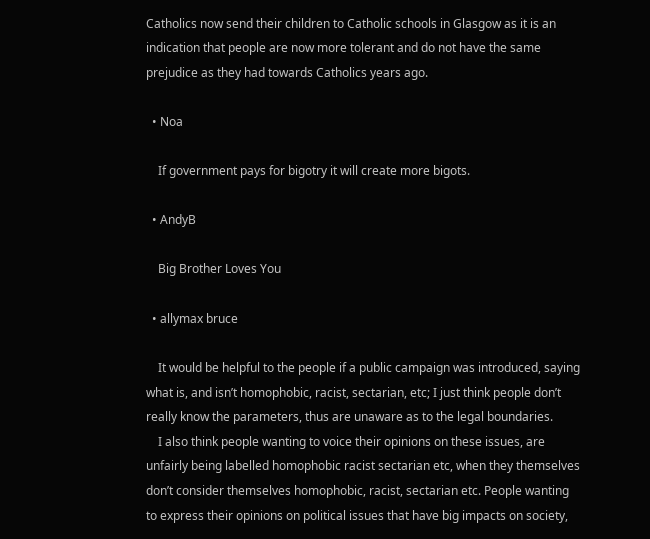Catholics now send their children to Catholic schools in Glasgow as it is an indication that people are now more tolerant and do not have the same prejudice as they had towards Catholics years ago.

  • Noa

    If government pays for bigotry it will create more bigots.

  • AndyB

    Big Brother Loves You

  • allymax bruce

    It would be helpful to the people if a public campaign was introduced, saying what is, and isn’t homophobic, racist, sectarian, etc; I just think people don’t really know the parameters, thus are unaware as to the legal boundaries.
    I also think people wanting to voice their opinions on these issues, are unfairly being labelled homophobic racist sectarian etc, when they themselves don’t consider themselves homophobic, racist, sectarian etc. People wanting to express their opinions on political issues that have big impacts on society,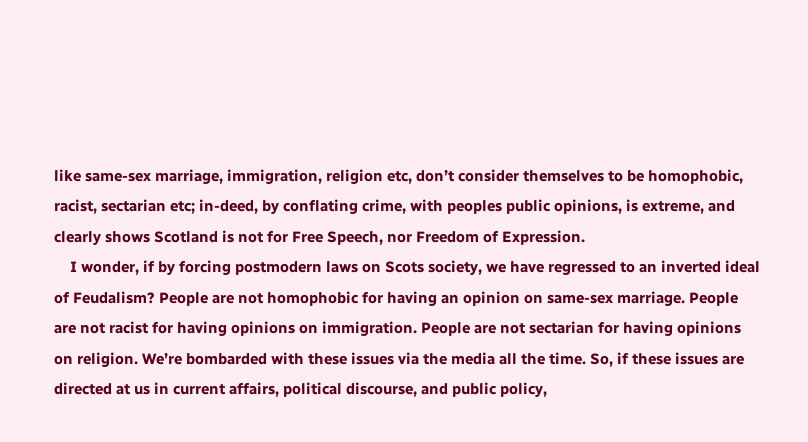like same-sex marriage, immigration, religion etc, don’t consider themselves to be homophobic, racist, sectarian etc; in-deed, by conflating crime, with peoples public opinions, is extreme, and clearly shows Scotland is not for Free Speech, nor Freedom of Expression.
    I wonder, if by forcing postmodern laws on Scots society, we have regressed to an inverted ideal of Feudalism? People are not homophobic for having an opinion on same-sex marriage. People are not racist for having opinions on immigration. People are not sectarian for having opinions on religion. We’re bombarded with these issues via the media all the time. So, if these issues are directed at us in current affairs, political discourse, and public policy,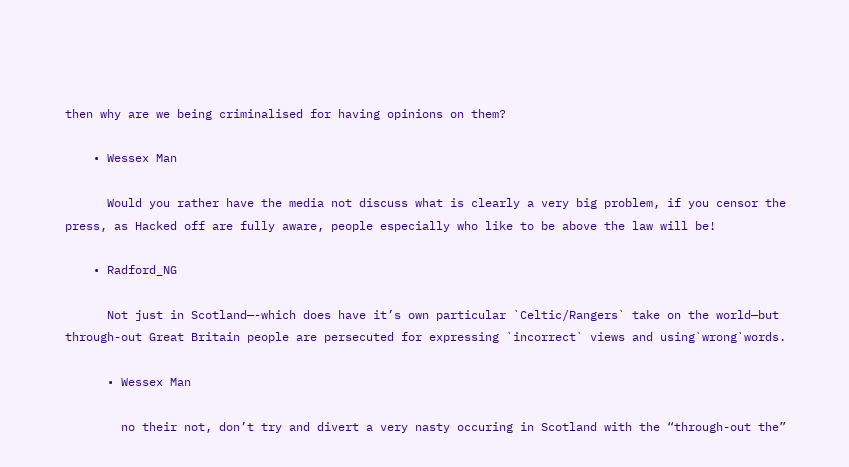then why are we being criminalised for having opinions on them?

    • Wessex Man

      Would you rather have the media not discuss what is clearly a very big problem, if you censor the press, as Hacked off are fully aware, people especially who like to be above the law will be!

    • Radford_NG

      Not just in Scotland—-which does have it’s own particular `Celtic/Rangers` take on the world—but through-out Great Britain people are persecuted for expressing `incorrect` views and using`wrong`words.

      • Wessex Man

        no their not, don’t try and divert a very nasty occuring in Scotland with the “through-out the”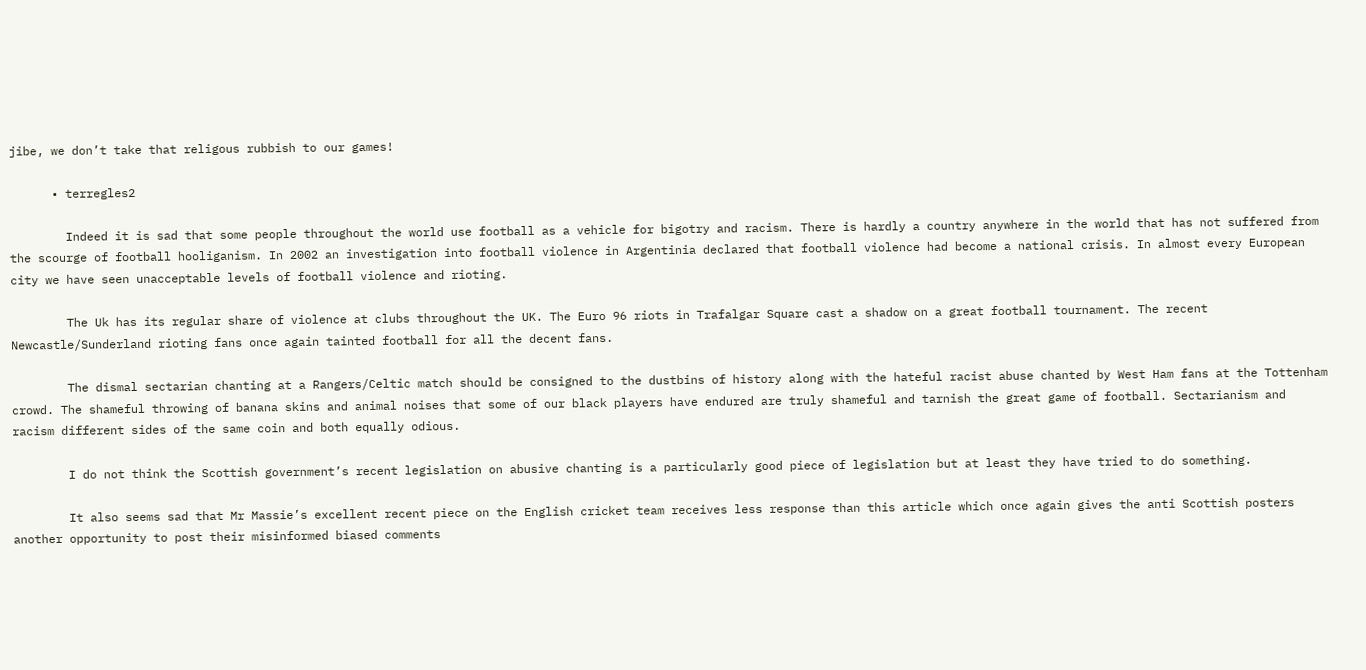jibe, we don’t take that religous rubbish to our games!

      • terregles2

        Indeed it is sad that some people throughout the world use football as a vehicle for bigotry and racism. There is hardly a country anywhere in the world that has not suffered from the scourge of football hooliganism. In 2002 an investigation into football violence in Argentinia declared that football violence had become a national crisis. In almost every European city we have seen unacceptable levels of football violence and rioting.

        The Uk has its regular share of violence at clubs throughout the UK. The Euro 96 riots in Trafalgar Square cast a shadow on a great football tournament. The recent Newcastle/Sunderland rioting fans once again tainted football for all the decent fans.

        The dismal sectarian chanting at a Rangers/Celtic match should be consigned to the dustbins of history along with the hateful racist abuse chanted by West Ham fans at the Tottenham crowd. The shameful throwing of banana skins and animal noises that some of our black players have endured are truly shameful and tarnish the great game of football. Sectarianism and racism different sides of the same coin and both equally odious.

        I do not think the Scottish government’s recent legislation on abusive chanting is a particularly good piece of legislation but at least they have tried to do something.

        It also seems sad that Mr Massie’s excellent recent piece on the English cricket team receives less response than this article which once again gives the anti Scottish posters another opportunity to post their misinformed biased comments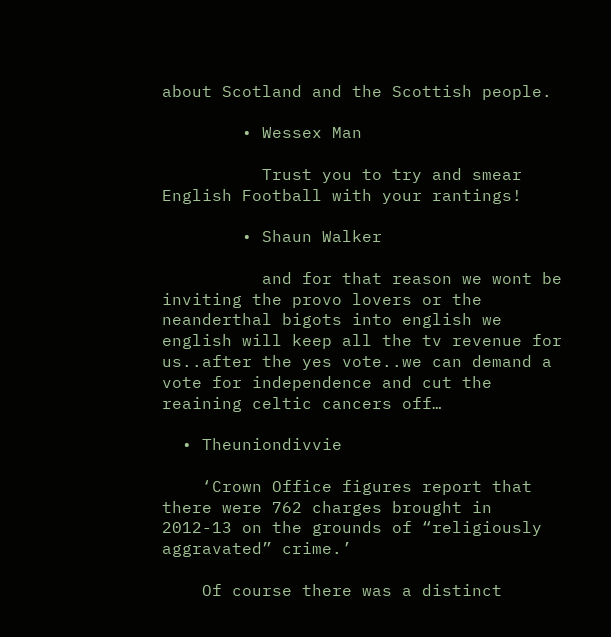about Scotland and the Scottish people.

        • Wessex Man

          Trust you to try and smear English Football with your rantings!

        • Shaun Walker

          and for that reason we wont be inviting the provo lovers or the neanderthal bigots into english we english will keep all the tv revenue for us..after the yes vote..we can demand a vote for independence and cut the reaining celtic cancers off…

  • Theuniondivvie

    ‘Crown Office figures report that there were 762 charges brought in 2012-13 on the grounds of “religiously aggravated” crime.’

    Of course there was a distinct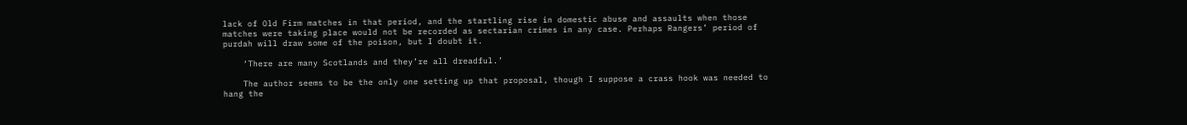lack of Old Firm matches in that period, and the startling rise in domestic abuse and assaults when those matches were taking place would not be recorded as sectarian crimes in any case. Perhaps Rangers’ period of purdah will draw some of the poison, but I doubt it.

    ‘There are many Scotlands and they’re all dreadful.’

    The author seems to be the only one setting up that proposal, though I suppose a crass hook was needed to hang the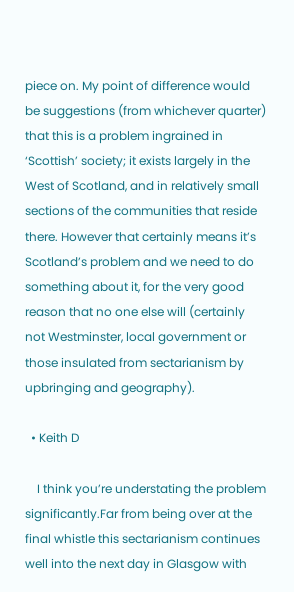piece on. My point of difference would be suggestions (from whichever quarter) that this is a problem ingrained in ‘Scottish’ society; it exists largely in the West of Scotland, and in relatively small sections of the communities that reside there. However that certainly means it’s Scotland’s problem and we need to do something about it, for the very good reason that no one else will (certainly not Westminster, local government or those insulated from sectarianism by upbringing and geography).

  • Keith D

    I think you’re understating the problem significantly.Far from being over at the final whistle this sectarianism continues well into the next day in Glasgow with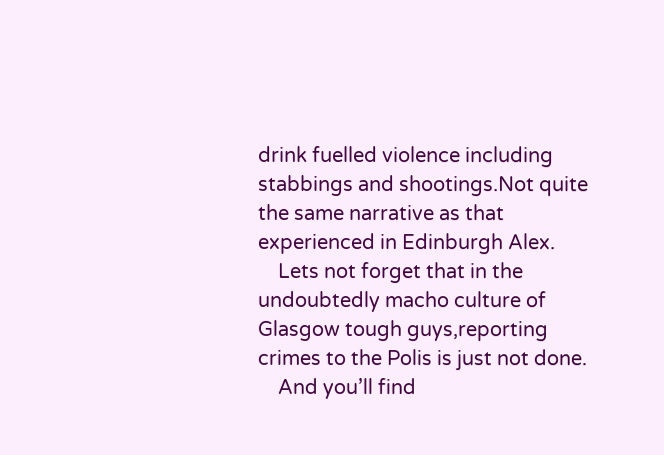drink fuelled violence including stabbings and shootings.Not quite the same narrative as that experienced in Edinburgh Alex.
    Lets not forget that in the undoubtedly macho culture of Glasgow tough guys,reporting crimes to the Polis is just not done.
    And you’ll find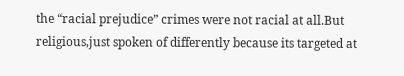the “racial prejudice” crimes were not racial at all.But religious,just spoken of differently because its targeted at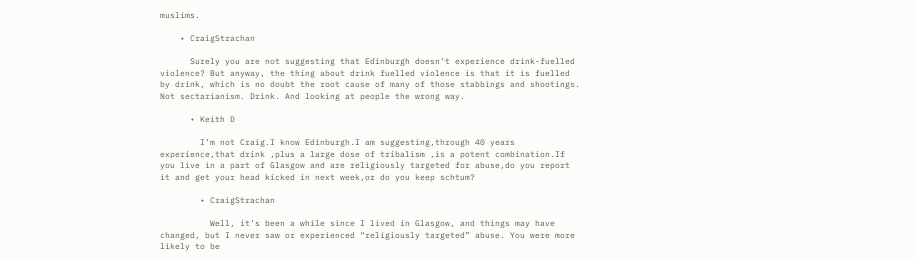muslims.

    • CraigStrachan

      Surely you are not suggesting that Edinburgh doesn’t experience drink-fuelled violence? But anyway, the thing about drink fuelled violence is that it is fuelled by drink, which is no doubt the root cause of many of those stabbings and shootings. Not sectarianism. Drink. And looking at people the wrong way.

      • Keith D

        I’m not Craig.I know Edinburgh.I am suggesting,through 40 years experience,that drink ,plus a large dose of tribalism ,is a potent combination.If you live in a part of Glasgow and are religiously targeted for abuse,do you report it and get your head kicked in next week,or do you keep schtum?

        • CraigStrachan

          Well, it’s been a while since I lived in Glasgow, and things may have changed, but I never saw or experienced “religiously targeted” abuse. You were more likely to be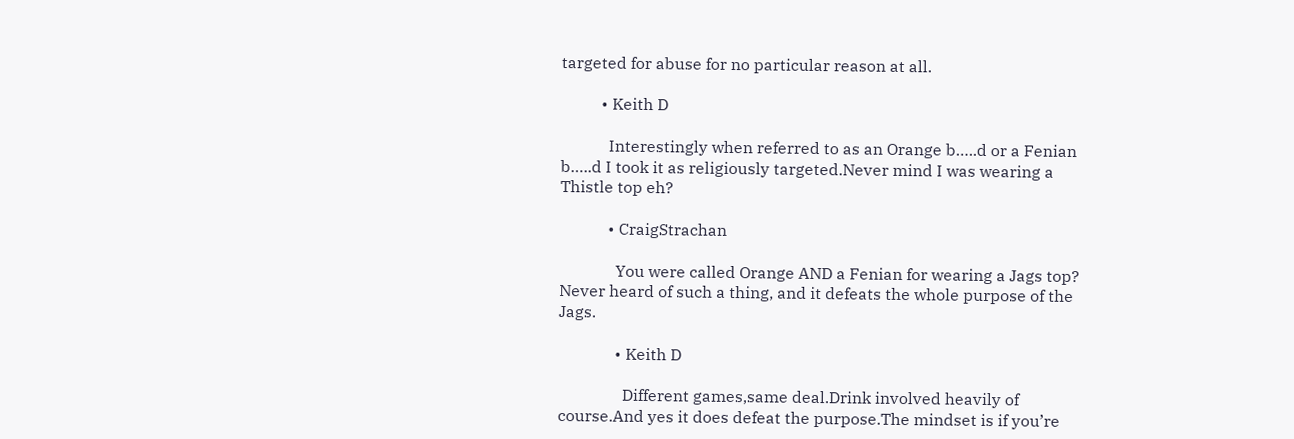targeted for abuse for no particular reason at all.

          • Keith D

            Interestingly when referred to as an Orange b…..d or a Fenian b…..d I took it as religiously targeted.Never mind I was wearing a Thistle top eh?

            • CraigStrachan

              You were called Orange AND a Fenian for wearing a Jags top? Never heard of such a thing, and it defeats the whole purpose of the Jags.

              • Keith D

                Different games,same deal.Drink involved heavily of course.And yes it does defeat the purpose.The mindset is if you’re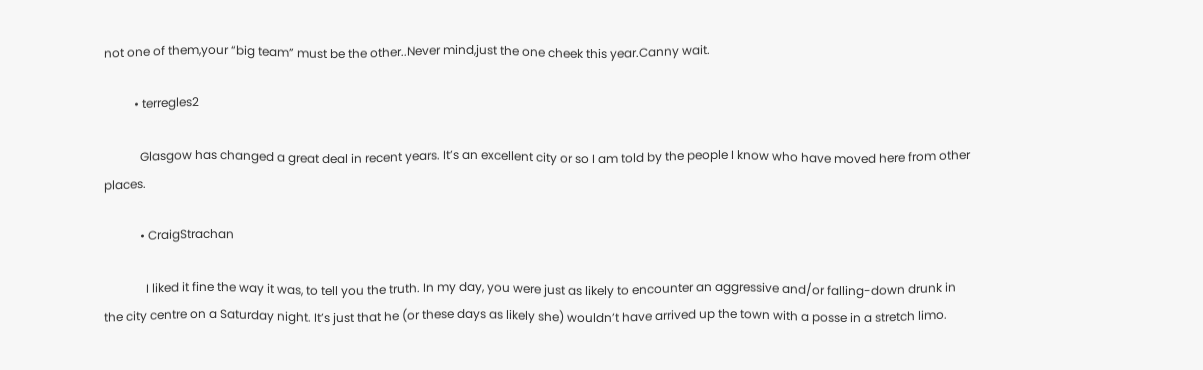not one of them,your “big team” must be the other..Never mind,just the one cheek this year.Canny wait.

          • terregles2

            Glasgow has changed a great deal in recent years. It’s an excellent city or so I am told by the people I know who have moved here from other places.

            • CraigStrachan

              I liked it fine the way it was, to tell you the truth. In my day, you were just as likely to encounter an aggressive and/or falling-down drunk in the city centre on a Saturday night. It’s just that he (or these days as likely she) wouldn’t have arrived up the town with a posse in a stretch limo.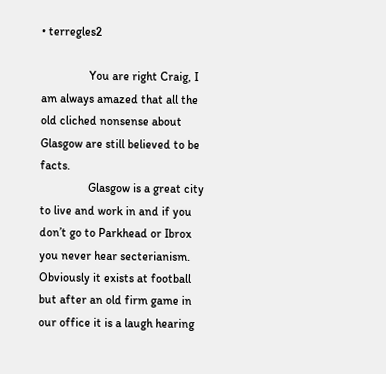• terregles2

                You are right Craig, I am always amazed that all the old cliched nonsense about Glasgow are still believed to be facts.
                Glasgow is a great city to live and work in and if you don’t go to Parkhead or Ibrox you never hear secterianism. Obviously it exists at football but after an old firm game in our office it is a laugh hearing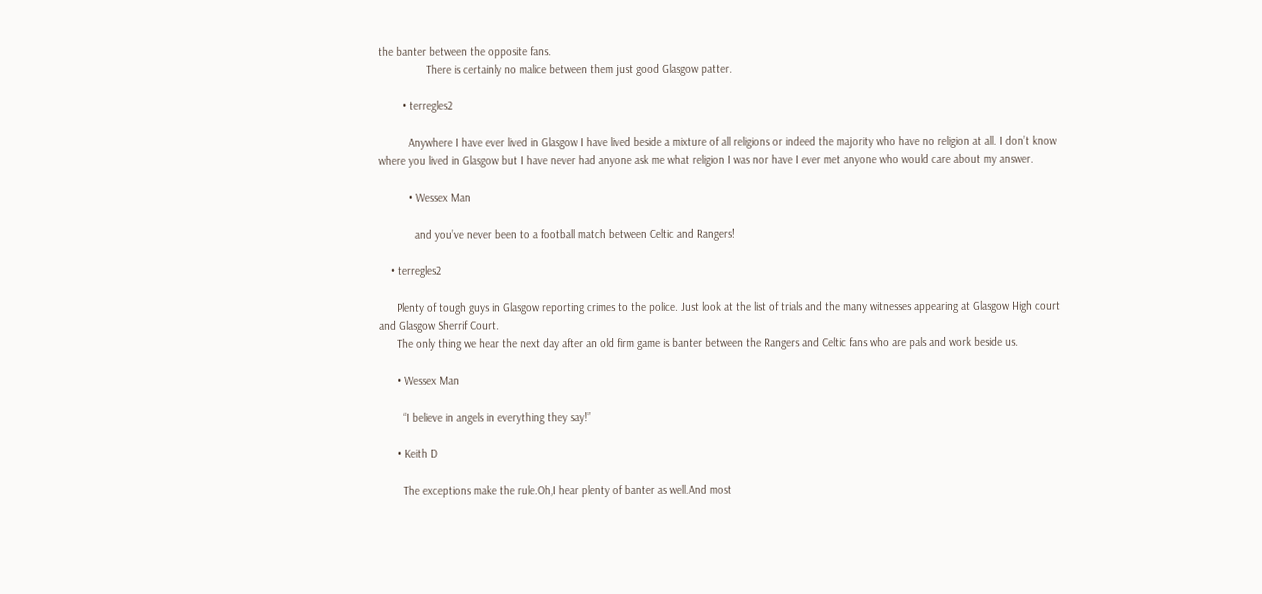the banter between the opposite fans.
                There is certainly no malice between them just good Glasgow patter.

        • terregles2

          Anywhere I have ever lived in Glasgow I have lived beside a mixture of all religions or indeed the majority who have no religion at all. I don’t know where you lived in Glasgow but I have never had anyone ask me what religion I was nor have I ever met anyone who would care about my answer.

          • Wessex Man

            and you’ve never been to a football match between Celtic and Rangers!

    • terregles2

      Plenty of tough guys in Glasgow reporting crimes to the police. Just look at the list of trials and the many witnesses appearing at Glasgow High court and Glasgow Sherrif Court.
      The only thing we hear the next day after an old firm game is banter between the Rangers and Celtic fans who are pals and work beside us.

      • Wessex Man

        “I believe in angels in everything they say!”

      • Keith D

        The exceptions make the rule.Oh,I hear plenty of banter as well.And most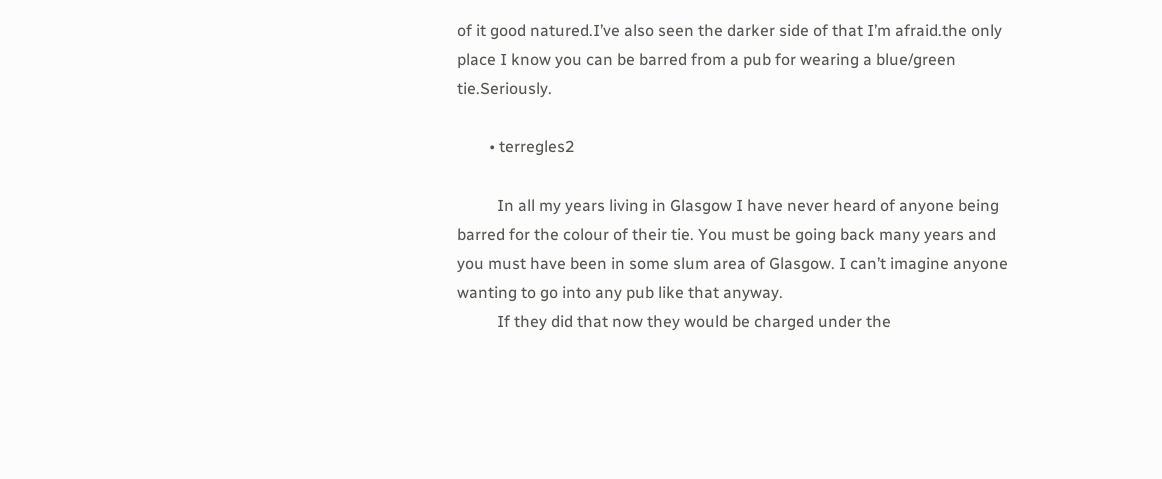of it good natured.I’ve also seen the darker side of that I’m afraid.the only place I know you can be barred from a pub for wearing a blue/green tie.Seriously.

        • terregles2

          In all my years living in Glasgow I have never heard of anyone being barred for the colour of their tie. You must be going back many years and you must have been in some slum area of Glasgow. I can’t imagine anyone wanting to go into any pub like that anyway.
          If they did that now they would be charged under the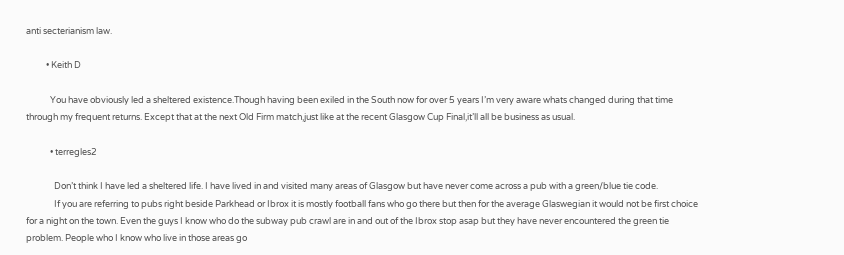anti secterianism law.

          • Keith D

            You have obviously led a sheltered existence.Though having been exiled in the South now for over 5 years I’m very aware whats changed during that time through my frequent returns. Except that at the next Old Firm match,just like at the recent Glasgow Cup Final,it’ll all be business as usual.

            • terregles2

              Don’t think I have led a sheltered life. I have lived in and visited many areas of Glasgow but have never come across a pub with a green/blue tie code.
              If you are referring to pubs right beside Parkhead or Ibrox it is mostly football fans who go there but then for the average Glaswegian it would not be first choice for a night on the town. Even the guys I know who do the subway pub crawl are in and out of the Ibrox stop asap but they have never encountered the green tie problem. People who I know who live in those areas go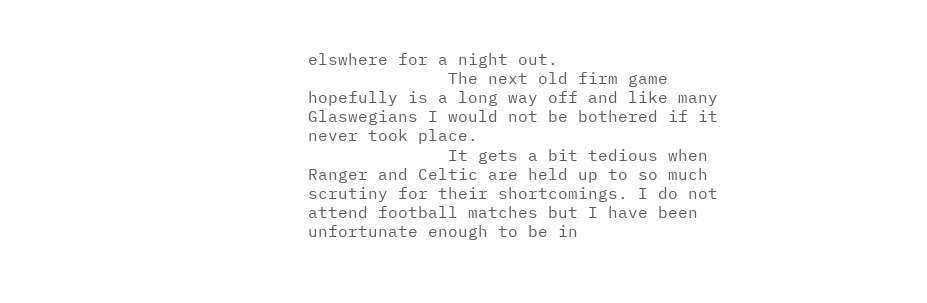elswhere for a night out.
              The next old firm game hopefully is a long way off and like many Glaswegians I would not be bothered if it never took place.
              It gets a bit tedious when Ranger and Celtic are held up to so much scrutiny for their shortcomings. I do not attend football matches but I have been unfortunate enough to be in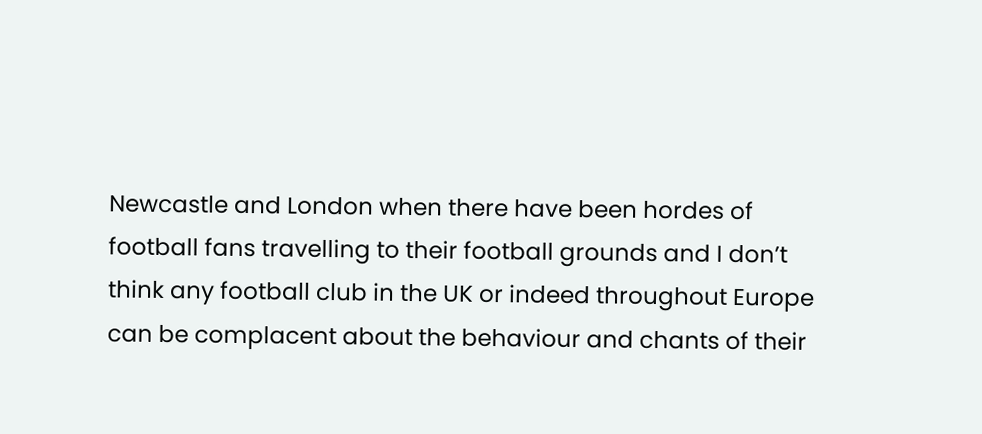Newcastle and London when there have been hordes of football fans travelling to their football grounds and I don’t think any football club in the UK or indeed throughout Europe can be complacent about the behaviour and chants of their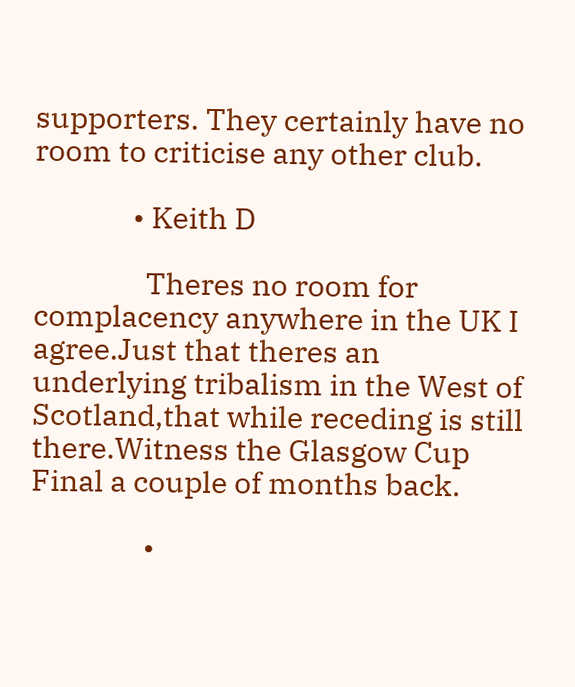supporters. They certainly have no room to criticise any other club.

              • Keith D

                Theres no room for complacency anywhere in the UK I agree.Just that theres an underlying tribalism in the West of Scotland,that while receding is still there.Witness the Glasgow Cup Final a couple of months back.

                •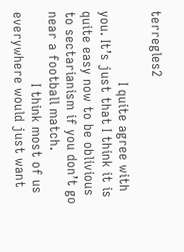terregles2

                  I quite agree with you. It’s just that I think it is quite easy now to be oblivious to sectarianism if you don’t go near a football match.
                  I think most of us everywhere would just want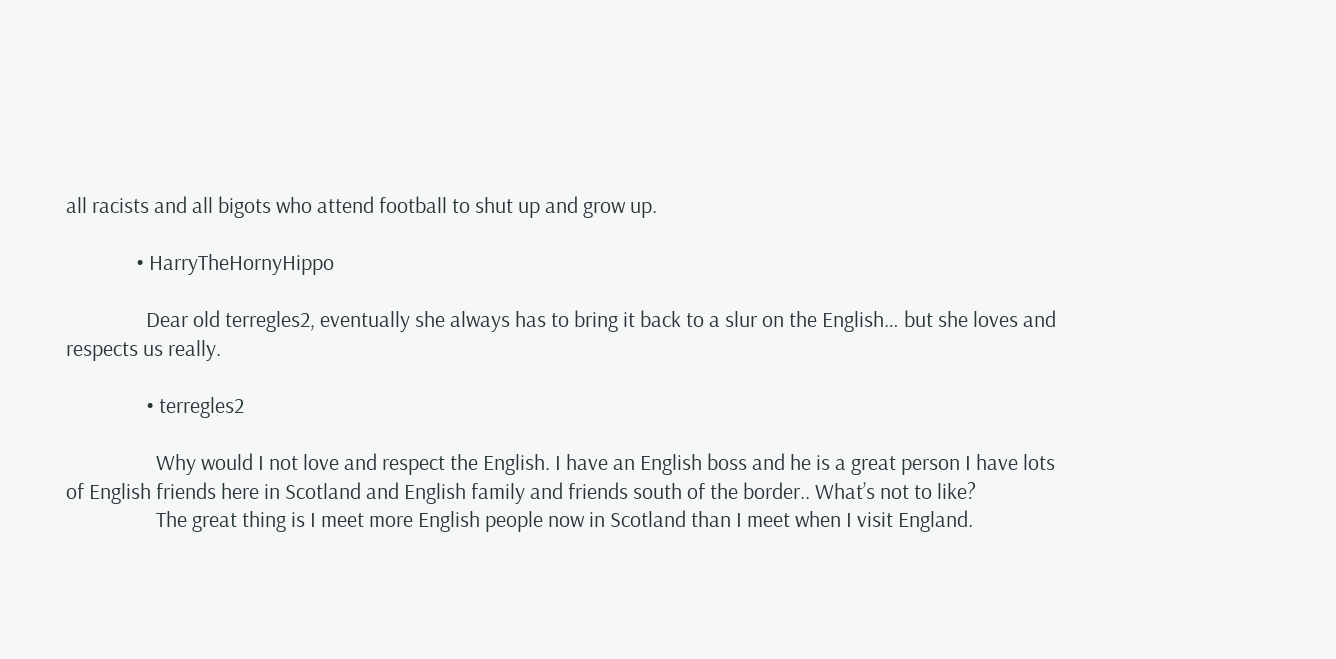all racists and all bigots who attend football to shut up and grow up.

              • HarryTheHornyHippo

                Dear old terregles2, eventually she always has to bring it back to a slur on the English… but she loves and respects us really.

                • terregles2

                  Why would I not love and respect the English. I have an English boss and he is a great person I have lots of English friends here in Scotland and English family and friends south of the border.. What’s not to like?
                  The great thing is I meet more English people now in Scotland than I meet when I visit England.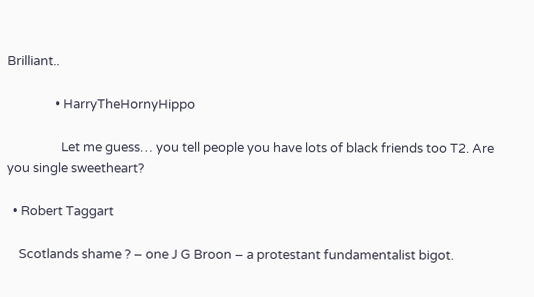Brilliant..

                • HarryTheHornyHippo

                  Let me guess… you tell people you have lots of black friends too T2. Are you single sweetheart?

  • Robert Taggart

    Scotlands shame ? – one J G Broon – a protestant fundamentalist bigot.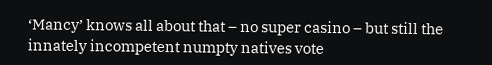‘Mancy’ knows all about that – no super casino – but still the innately incompetent numpty natives vote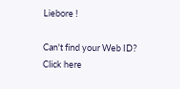Liebore !

Can't find your Web ID? Click here